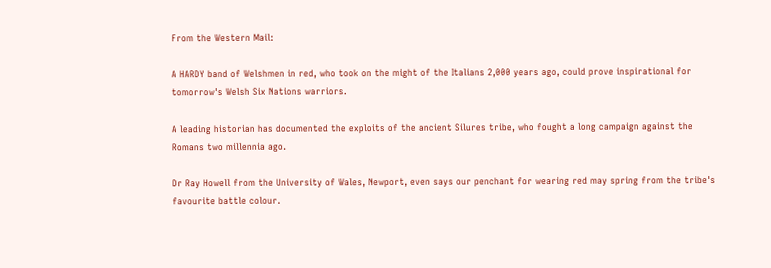From the Western Mail:

A HARDY band of Welshmen in red, who took on the might of the Italians 2,000 years ago, could prove inspirational for tomorrow's Welsh Six Nations warriors.

A leading historian has documented the exploits of the ancient Silures tribe, who fought a long campaign against the Romans two millennia ago.

Dr Ray Howell from the University of Wales, Newport, even says our penchant for wearing red may spring from the tribe's favourite battle colour.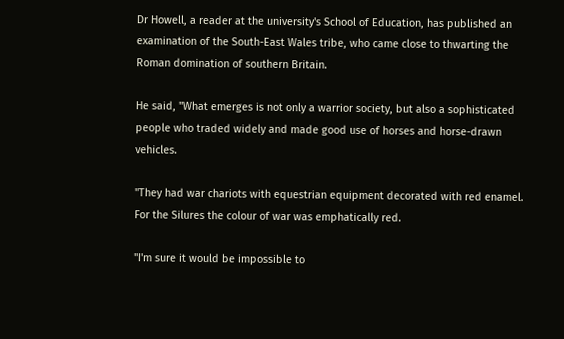Dr Howell, a reader at the university's School of Education, has published an examination of the South-East Wales tribe, who came close to thwarting the Roman domination of southern Britain.

He said, "What emerges is not only a warrior society, but also a sophisticated people who traded widely and made good use of horses and horse-drawn vehicles.

"They had war chariots with equestrian equipment decorated with red enamel. For the Silures the colour of war was emphatically red.

"I'm sure it would be impossible to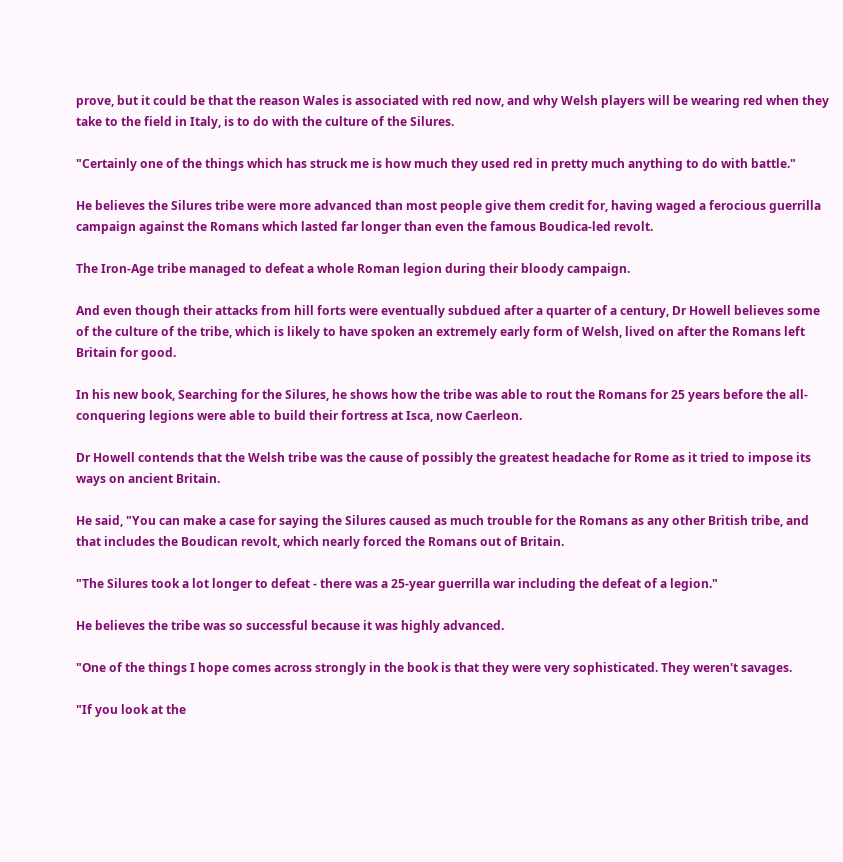prove, but it could be that the reason Wales is associated with red now, and why Welsh players will be wearing red when they take to the field in Italy, is to do with the culture of the Silures.

"Certainly one of the things which has struck me is how much they used red in pretty much anything to do with battle."

He believes the Silures tribe were more advanced than most people give them credit for, having waged a ferocious guerrilla campaign against the Romans which lasted far longer than even the famous Boudica-led revolt.

The Iron-Age tribe managed to defeat a whole Roman legion during their bloody campaign.

And even though their attacks from hill forts were eventually subdued after a quarter of a century, Dr Howell believes some of the culture of the tribe, which is likely to have spoken an extremely early form of Welsh, lived on after the Romans left Britain for good.

In his new book, Searching for the Silures, he shows how the tribe was able to rout the Romans for 25 years before the all-conquering legions were able to build their fortress at Isca, now Caerleon.

Dr Howell contends that the Welsh tribe was the cause of possibly the greatest headache for Rome as it tried to impose its ways on ancient Britain.

He said, "You can make a case for saying the Silures caused as much trouble for the Romans as any other British tribe, and that includes the Boudican revolt, which nearly forced the Romans out of Britain.

"The Silures took a lot longer to defeat - there was a 25-year guerrilla war including the defeat of a legion."

He believes the tribe was so successful because it was highly advanced.

"One of the things I hope comes across strongly in the book is that they were very sophisticated. They weren't savages.

"If you look at the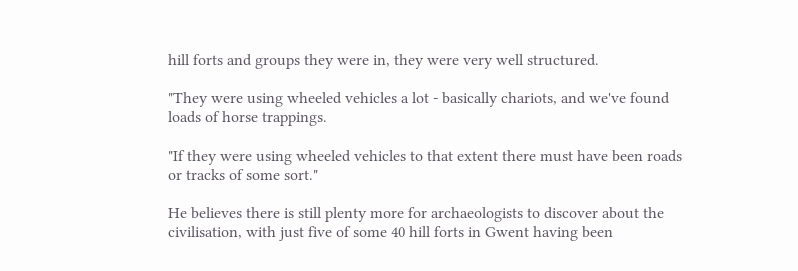hill forts and groups they were in, they were very well structured.

"They were using wheeled vehicles a lot - basically chariots, and we've found loads of horse trappings.

"If they were using wheeled vehicles to that extent there must have been roads or tracks of some sort."

He believes there is still plenty more for archaeologists to discover about the civilisation, with just five of some 40 hill forts in Gwent having been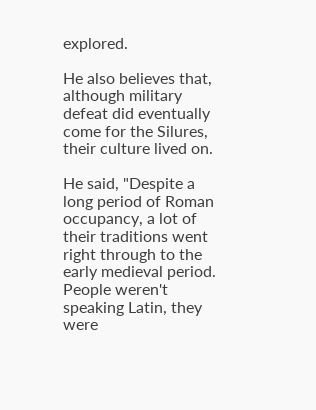explored.

He also believes that, although military defeat did eventually come for the Silures, their culture lived on.

He said, "Despite a long period of Roman occupancy, a lot of their traditions went right through to the early medieval period. People weren't speaking Latin, they were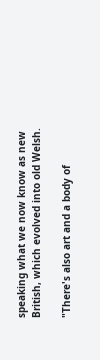speaking what we now know as new British, which evolved into old Welsh.

"There's also art and a body of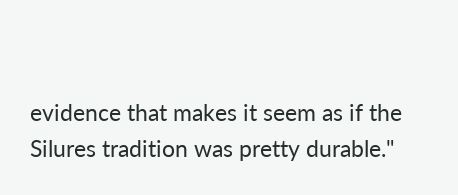evidence that makes it seem as if the Silures tradition was pretty durable."